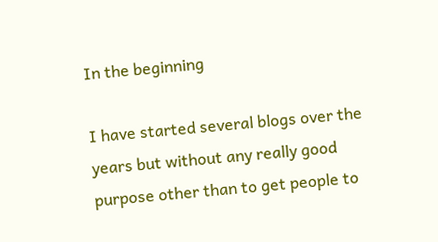In the beginning

I have started several blogs over the years but without any really good purpose other than to get people to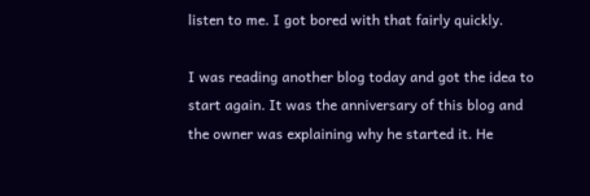listen to me. I got bored with that fairly quickly.

I was reading another blog today and got the idea to start again. It was the anniversary of this blog and the owner was explaining why he started it. He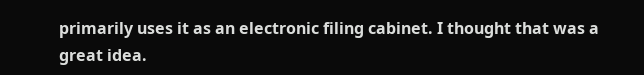primarily uses it as an electronic filing cabinet. I thought that was a great idea.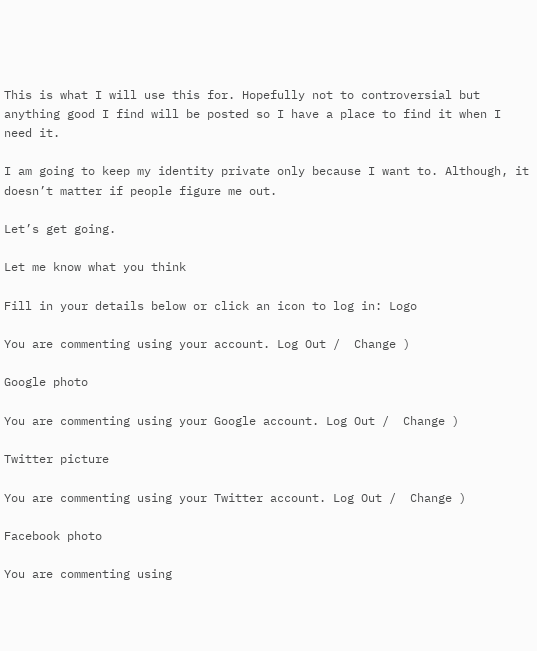This is what I will use this for. Hopefully not to controversial but anything good I find will be posted so I have a place to find it when I need it.

I am going to keep my identity private only because I want to. Although, it doesn’t matter if people figure me out.

Let’s get going.

Let me know what you think

Fill in your details below or click an icon to log in: Logo

You are commenting using your account. Log Out /  Change )

Google photo

You are commenting using your Google account. Log Out /  Change )

Twitter picture

You are commenting using your Twitter account. Log Out /  Change )

Facebook photo

You are commenting using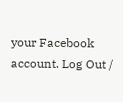your Facebook account. Log Out /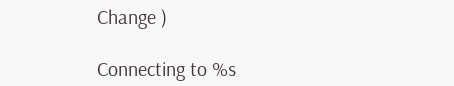Change )

Connecting to %s